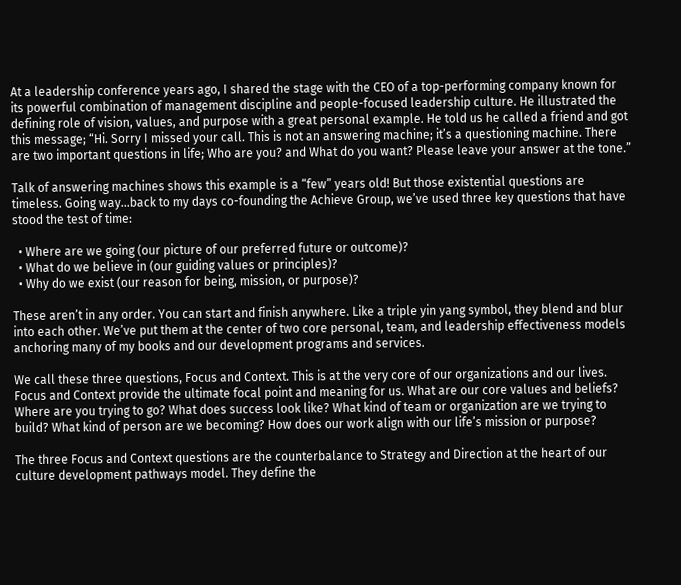At a leadership conference years ago, I shared the stage with the CEO of a top-performing company known for its powerful combination of management discipline and people-focused leadership culture. He illustrated the defining role of vision, values, and purpose with a great personal example. He told us he called a friend and got this message; “Hi. Sorry I missed your call. This is not an answering machine; it’s a questioning machine. There are two important questions in life; Who are you? and What do you want? Please leave your answer at the tone.”

Talk of answering machines shows this example is a “few” years old! But those existential questions are timeless. Going way…back to my days co-founding the Achieve Group, we’ve used three key questions that have stood the test of time:

  • Where are we going (our picture of our preferred future or outcome)?
  • What do we believe in (our guiding values or principles)?
  • Why do we exist (our reason for being, mission, or purpose)?

These aren’t in any order. You can start and finish anywhere. Like a triple yin yang symbol, they blend and blur into each other. We’ve put them at the center of two core personal, team, and leadership effectiveness models anchoring many of my books and our development programs and services.

We call these three questions, Focus and Context. This is at the very core of our organizations and our lives. Focus and Context provide the ultimate focal point and meaning for us. What are our core values and beliefs? Where are you trying to go? What does success look like? What kind of team or organization are we trying to build? What kind of person are we becoming? How does our work align with our life’s mission or purpose?

The three Focus and Context questions are the counterbalance to Strategy and Direction at the heart of our culture development pathways model. They define the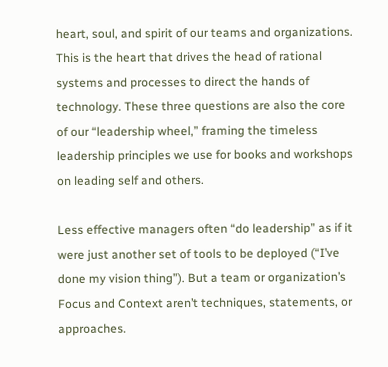heart, soul, and spirit of our teams and organizations. This is the heart that drives the head of rational systems and processes to direct the hands of technology. These three questions are also the core of our “leadership wheel,” framing the timeless leadership principles we use for books and workshops on leading self and others.

Less effective managers often “do leadership” as if it were just another set of tools to be deployed (“I’ve done my vision thing”). But a team or organization’s Focus and Context aren’t techniques, statements, or approaches.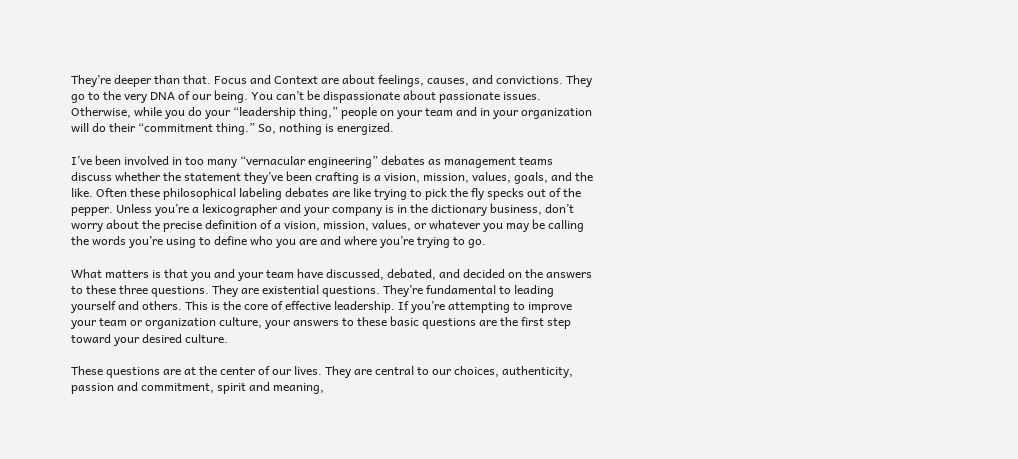They’re deeper than that. Focus and Context are about feelings, causes, and convictions. They go to the very DNA of our being. You can’t be dispassionate about passionate issues. Otherwise, while you do your “leadership thing,” people on your team and in your organization will do their “commitment thing.” So, nothing is energized.

I’ve been involved in too many “vernacular engineering” debates as management teams discuss whether the statement they’ve been crafting is a vision, mission, values, goals, and the like. Often these philosophical labeling debates are like trying to pick the fly specks out of the pepper. Unless you’re a lexicographer and your company is in the dictionary business, don’t worry about the precise definition of a vision, mission, values, or whatever you may be calling the words you’re using to define who you are and where you’re trying to go.

What matters is that you and your team have discussed, debated, and decided on the answers to these three questions. They are existential questions. They’re fundamental to leading yourself and others. This is the core of effective leadership. If you’re attempting to improve your team or organization culture, your answers to these basic questions are the first step toward your desired culture.

These questions are at the center of our lives. They are central to our choices, authenticity, passion and commitment, spirit and meaning,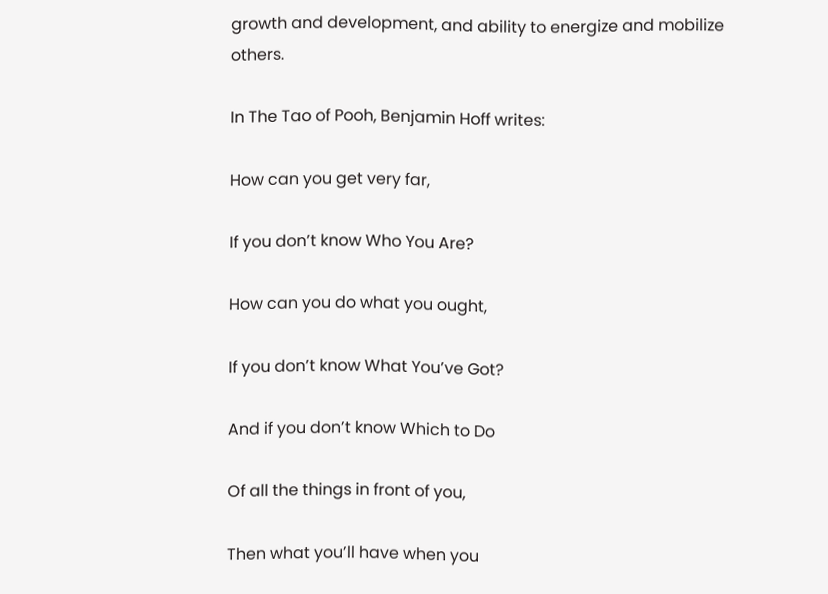growth and development, and ability to energize and mobilize others.

In The Tao of Pooh, Benjamin Hoff writes:

How can you get very far,

If you don’t know Who You Are?

How can you do what you ought,

If you don’t know What You’ve Got?

And if you don’t know Which to Do

Of all the things in front of you,

Then what you’ll have when you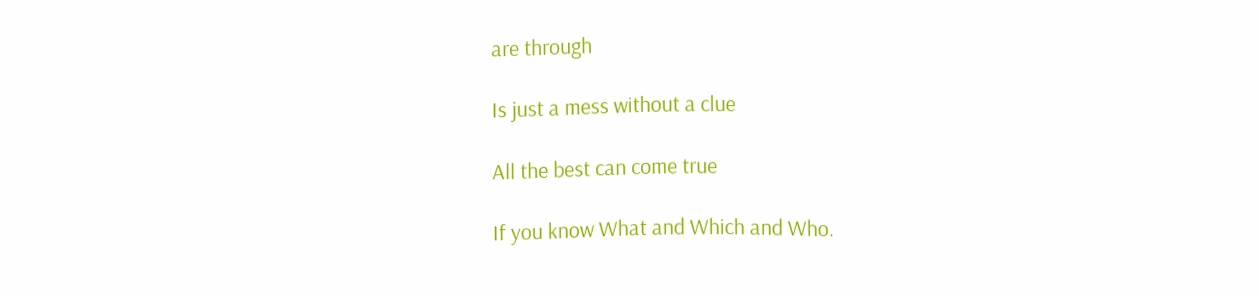are through

Is just a mess without a clue

All the best can come true

If you know What and Which and Who.